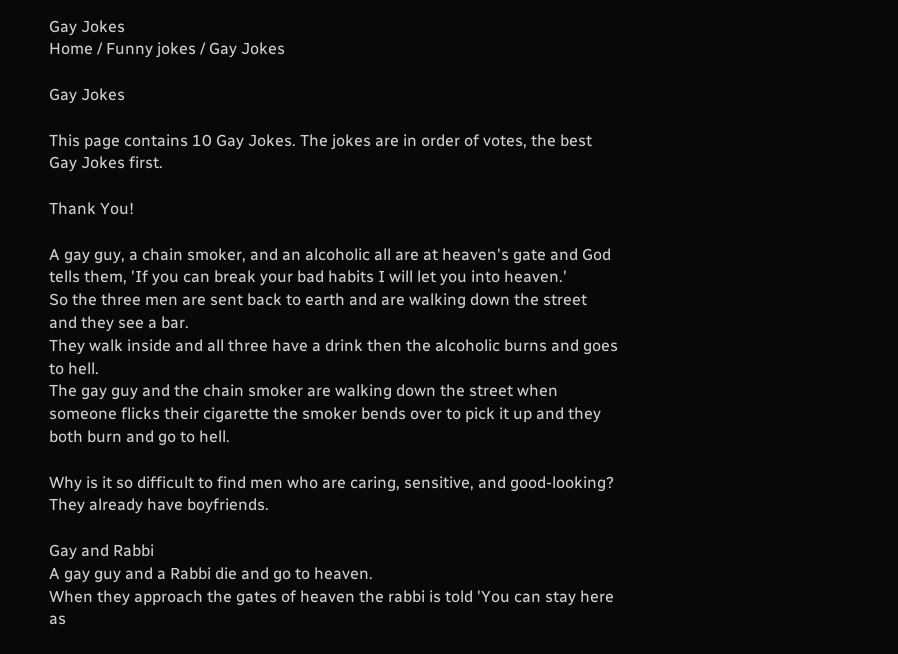Gay Jokes
Home / Funny jokes / Gay Jokes

Gay Jokes

This page contains 10 Gay Jokes. The jokes are in order of votes, the best Gay Jokes first.

Thank You!

A gay guy, a chain smoker, and an alcoholic all are at heaven's gate and God tells them, 'If you can break your bad habits I will let you into heaven.'
So the three men are sent back to earth and are walking down the street and they see a bar.
They walk inside and all three have a drink then the alcoholic burns and goes to hell.
The gay guy and the chain smoker are walking down the street when someone flicks their cigarette the smoker bends over to pick it up and they both burn and go to hell.

Why is it so difficult to find men who are caring, sensitive, and good-looking?
They already have boyfriends.

Gay and Rabbi
A gay guy and a Rabbi die and go to heaven.
When they approach the gates of heaven the rabbi is told 'You can stay here as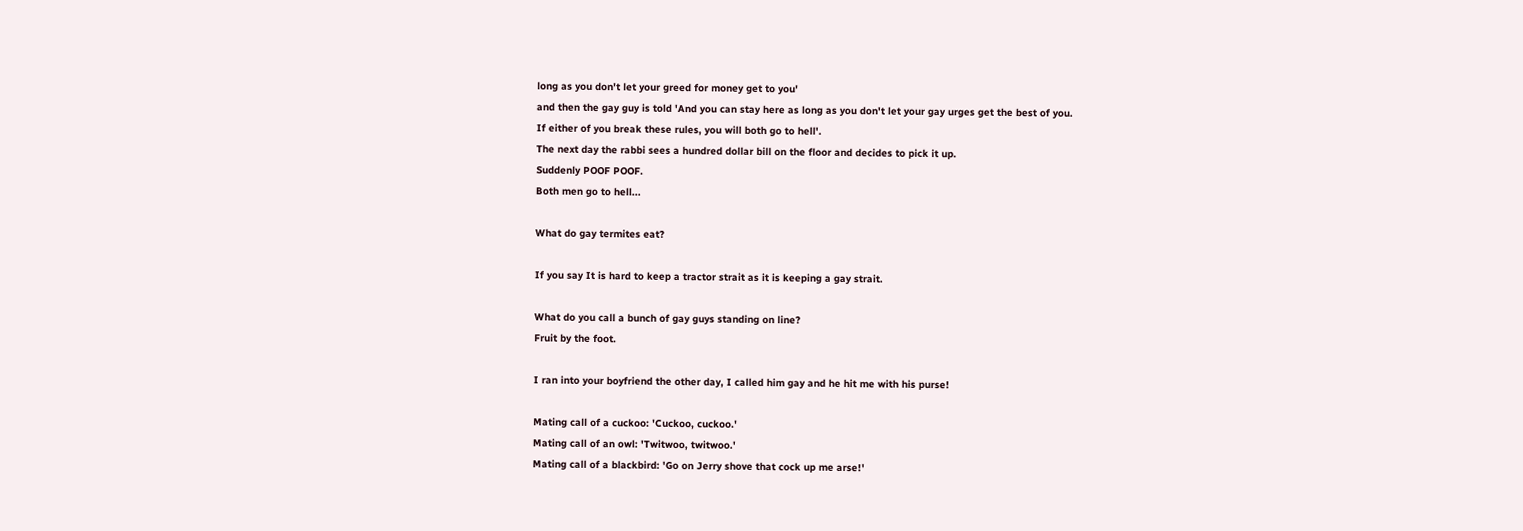long as you don't let your greed for money get to you'
and then the gay guy is told 'And you can stay here as long as you don't let your gay urges get the best of you.
If either of you break these rules, you will both go to hell'.
The next day the rabbi sees a hundred dollar bill on the floor and decides to pick it up.
Suddenly POOF POOF.
Both men go to hell...

What do gay termites eat?

If you say It is hard to keep a tractor strait as it is keeping a gay strait.

What do you call a bunch of gay guys standing on line?
Fruit by the foot.

I ran into your boyfriend the other day, I called him gay and he hit me with his purse!

Mating call of a cuckoo: 'Cuckoo, cuckoo.'
Mating call of an owl: 'Twitwoo, twitwoo.'
Mating call of a blackbird: 'Go on Jerry shove that cock up me arse!'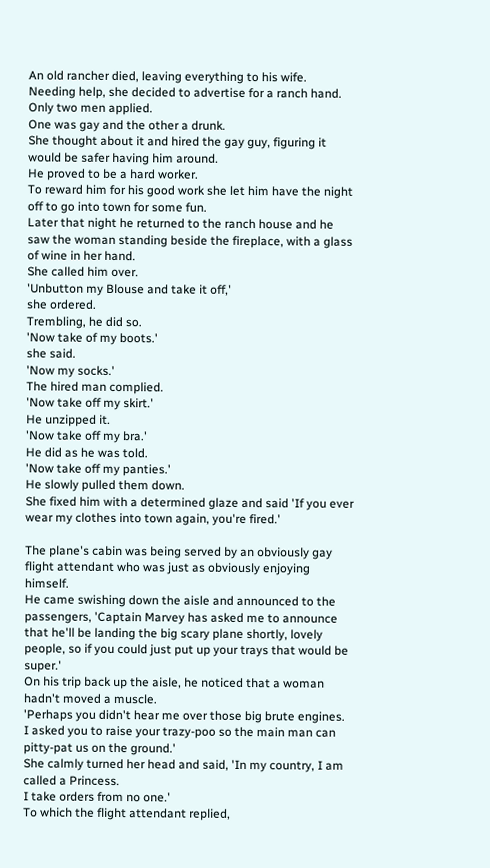An old rancher died, leaving everything to his wife.
Needing help, she decided to advertise for a ranch hand.
Only two men applied.
One was gay and the other a drunk.
She thought about it and hired the gay guy, figuring it would be safer having him around.
He proved to be a hard worker.
To reward him for his good work she let him have the night off to go into town for some fun.
Later that night he returned to the ranch house and he saw the woman standing beside the fireplace, with a glass of wine in her hand.
She called him over.
'Unbutton my Blouse and take it off,'
she ordered.
Trembling, he did so.
'Now take of my boots.'
she said.
'Now my socks.'
The hired man complied.
'Now take off my skirt.'
He unzipped it.
'Now take off my bra.'
He did as he was told.
'Now take off my panties.'
He slowly pulled them down.
She fixed him with a determined glaze and said 'If you ever wear my clothes into town again, you're fired.'

The plane's cabin was being served by an obviously gay flight attendant who was just as obviously enjoying himself.
He came swishing down the aisle and announced to the passengers, 'Captain Marvey has asked me to announce that he'll be landing the big scary plane shortly, lovely people, so if you could just put up your trays that would be super.'
On his trip back up the aisle, he noticed that a woman hadn't moved a muscle.
'Perhaps you didn't hear me over those big brute engines.
I asked you to raise your trazy-poo so the main man can pitty-pat us on the ground.'
She calmly turned her head and said, 'In my country, I am called a Princess.
I take orders from no one.'
To which the flight attendant replied,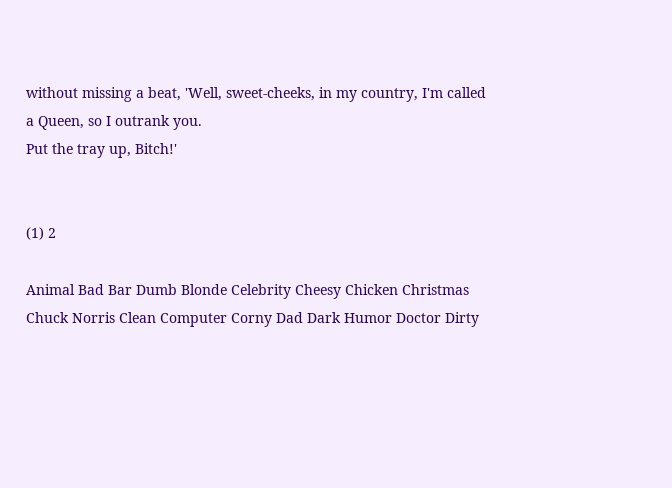without missing a beat, 'Well, sweet-cheeks, in my country, I'm called a Queen, so I outrank you.
Put the tray up, Bitch!'


(1) 2

Animal Bad Bar Dumb Blonde Celebrity Cheesy Chicken Christmas Chuck Norris Clean Computer Corny Dad Dark Humor Doctor Dirty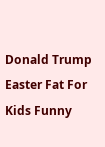Donald Trump Easter Fat For Kids Funny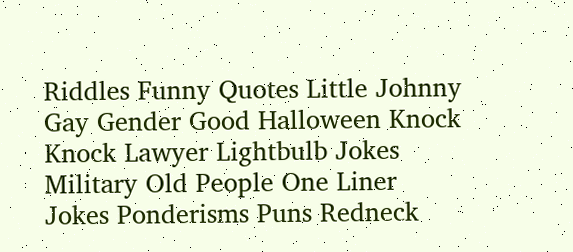Riddles Funny Quotes Little Johnny Gay Gender Good Halloween Knock Knock Lawyer Lightbulb Jokes Military Old People One Liner Jokes Ponderisms Puns Redneck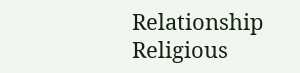Relationship Religious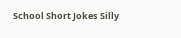School Short Jokes Silly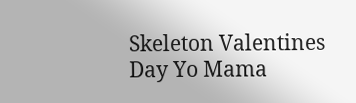Skeleton Valentines Day Yo Mama